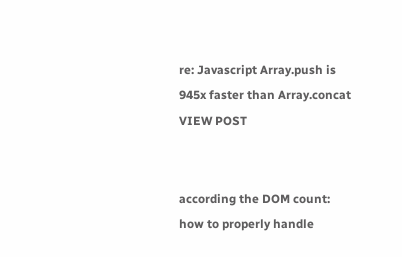re: Javascript Array.push is 945x faster than Array.concat  VIEW POST


according the DOM count: how to properly handle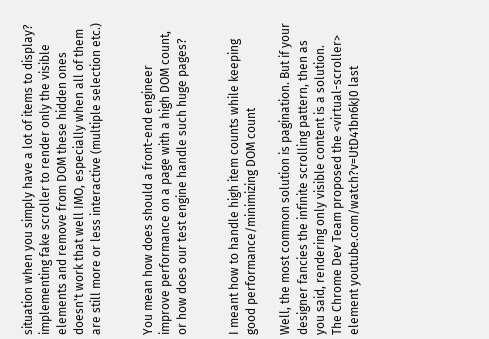situation when you simply have a lot of items to display? implementing fake scroller to render only the visible elements and remove from DOM these hidden ones doesn't work that well IMO, especially when all of them are still more or less interactive (multiple selection etc.)


You mean how does should a front-end engineer improve performance on a page with a high DOM count, or how does our test engine handle such huge pages?


I meant how to handle high item counts while keeping good performance/minimizing DOM count

Well, the most common solution is pagination. But if your designer fancies the infinite scrolling pattern, then as you said, rendering only visible content is a solution. The Chrome Dev Team proposed the <virtual-scroller> element youtube.com/watch?v=UtD41bn6kJ0 last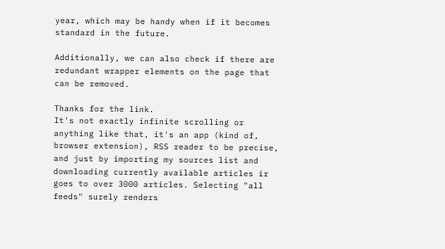year, which may be handy when if it becomes standard in the future.

Additionally, we can also check if there are redundant wrapper elements on the page that can be removed.

Thanks for the link.
It's not exactly infinite scrolling or anything like that, it's an app (kind of, browser extension), RSS reader to be precise, and just by importing my sources list and downloading currently available articles ir goes to over 3000 articles. Selecting "all feeds" surely renders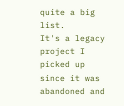quite a big list.
It's a legacy project I picked up since it was abandoned and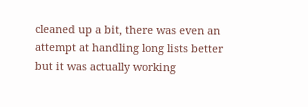cleaned up a bit, there was even an attempt at handling long lists better but it was actually working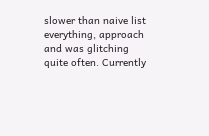slower than naive list everything, approach and was glitching quite often. Currently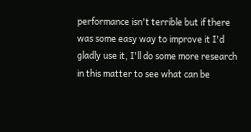performance isn't terrible but if there was some easy way to improve it I'd gladly use it, I'll do some more research in this matter to see what can be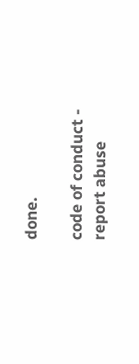done.

code of conduct - report abuse